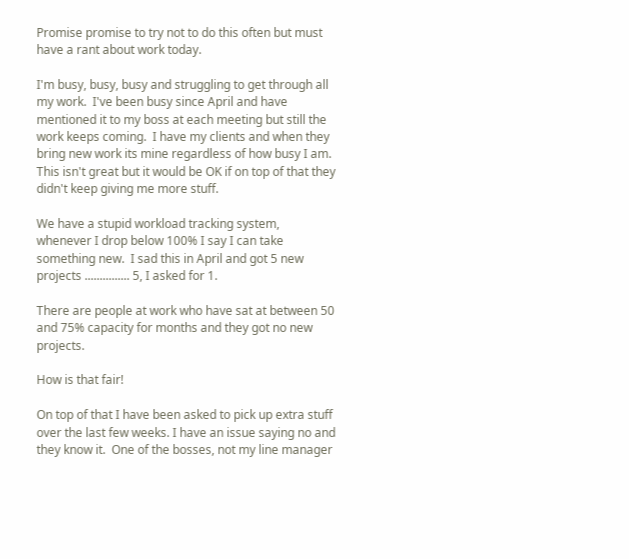Promise promise to try not to do this often but must have a rant about work today.

I'm busy, busy, busy and struggling to get through all my work.  I've been busy since April and have mentioned it to my boss at each meeting but still the work keeps coming.  I have my clients and when they bring new work its mine regardless of how busy I am.  This isn't great but it would be OK if on top of that they didn't keep giving me more stuff.

We have a stupid workload tracking system, whenever I drop below 100% I say I can take something new.  I sad this in April and got 5 new projects ............... 5, I asked for 1.

There are people at work who have sat at between 50 and 75% capacity for months and they got no new projects.

How is that fair!

On top of that I have been asked to pick up extra stuff over the last few weeks. I have an issue saying no and they know it.  One of the bosses, not my line manager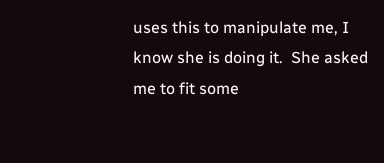uses this to manipulate me, I know she is doing it.  She asked me to fit some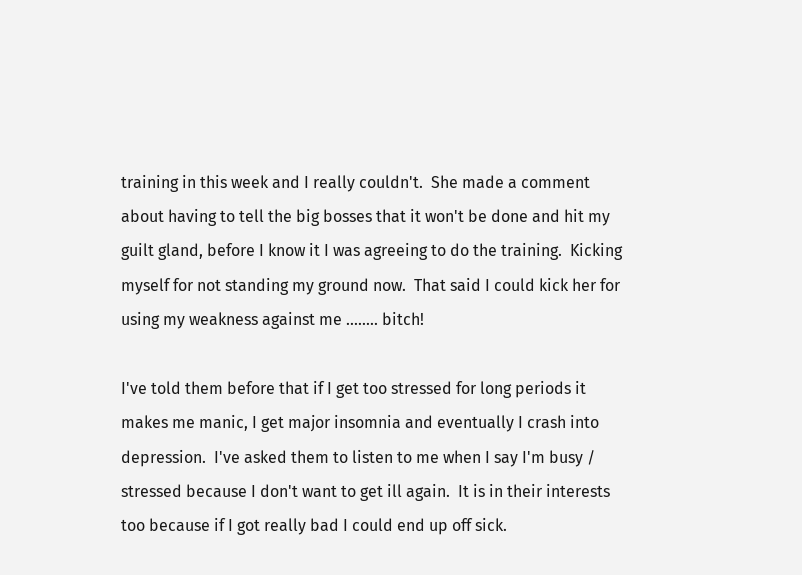training in this week and I really couldn't.  She made a comment about having to tell the big bosses that it won't be done and hit my guilt gland, before I know it I was agreeing to do the training.  Kicking myself for not standing my ground now.  That said I could kick her for using my weakness against me ........ bitch!

I've told them before that if I get too stressed for long periods it makes me manic, I get major insomnia and eventually I crash into depression.  I've asked them to listen to me when I say I'm busy / stressed because I don't want to get ill again.  It is in their interests too because if I got really bad I could end up off sick.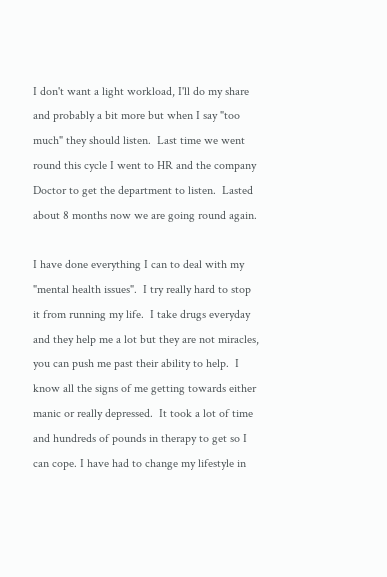I don't want a light workload, I'll do my share and probably a bit more but when I say "too much" they should listen.  Last time we went round this cycle I went to HR and the company Doctor to get the department to listen.  Lasted about 8 months now we are going round again.

I have done everything I can to deal with my "mental health issues".  I try really hard to stop it from running my life.  I take drugs everyday and they help me a lot but they are not miracles, you can push me past their ability to help.  I know all the signs of me getting towards either manic or really depressed.  It took a lot of time and hundreds of pounds in therapy to get so I can cope. I have had to change my lifestyle in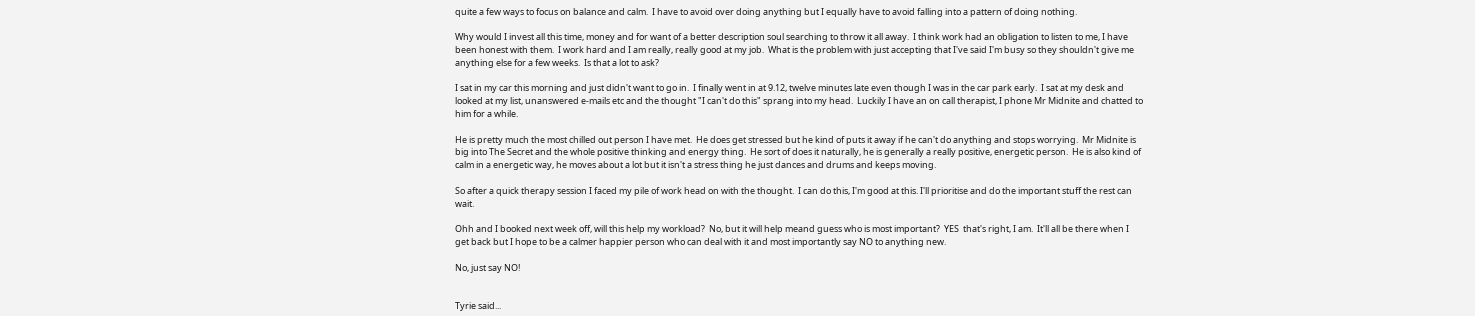quite a few ways to focus on balance and calm.  I have to avoid over doing anything but I equally have to avoid falling into a pattern of doing nothing.

Why would I invest all this time, money and for want of a better description soul searching to throw it all away.  I think work had an obligation to listen to me, I have been honest with them.  I work hard and I am really, really good at my job.  What is the problem with just accepting that I've said I'm busy so they shouldn't give me anything else for a few weeks.  Is that a lot to ask?

I sat in my car this morning and just didn't want to go in.  I finally went in at 9.12, twelve minutes late even though I was in the car park early.  I sat at my desk and looked at my list, unanswered e-mails etc and the thought "I can't do this" sprang into my head.  Luckily I have an on call therapist, I phone Mr Midnite and chatted to him for a while.

He is pretty much the most chilled out person I have met.  He does get stressed but he kind of puts it away if he can't do anything and stops worrying.  Mr Midnite is big into The Secret and the whole positive thinking and energy thing.  He sort of does it naturally, he is generally a really positive, energetic person.  He is also kind of calm in a energetic way, he moves about a lot but it isn't a stress thing he just dances and drums and keeps moving.

So after a quick therapy session I faced my pile of work head on with the thought.  I can do this, I'm good at this. I'll prioritise and do the important stuff the rest can wait.

Ohh and I booked next week off, will this help my workload?  No, but it will help meand guess who is most important?  YES  that's right, I am.  It'll all be there when I get back but I hope to be a calmer happier person who can deal with it and most importantly say NO to anything new.

No, just say NO!


Tyrie said...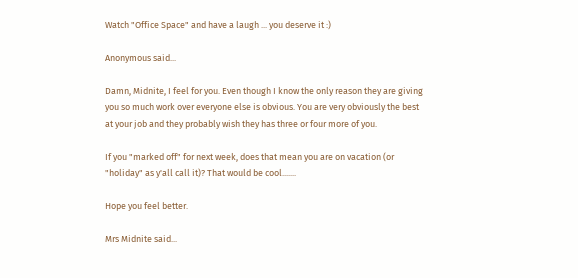Watch "Office Space" and have a laugh ... you deserve it :)

Anonymous said...

Damn, Midnite, I feel for you. Even though I know the only reason they are giving you so much work over everyone else is obvious. You are very obviously the best at your job and they probably wish they has three or four more of you.

If you "marked off" for next week, does that mean you are on vacation (or "holiday" as y'all call it)? That would be cool.......

Hope you feel better.

Mrs Midnite said...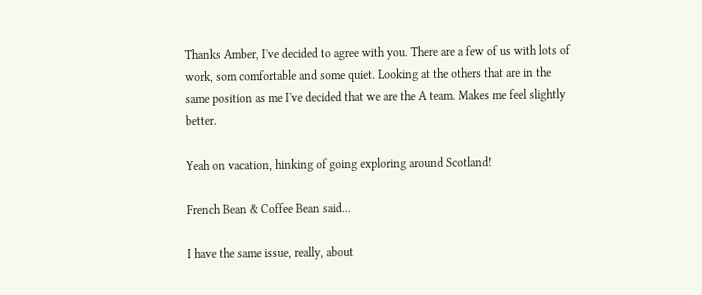Thanks Amber, I've decided to agree with you. There are a few of us with lots of work, som comfortable and some quiet. Looking at the others that are in the same position as me I've decided that we are the A team. Makes me feel slightly better.

Yeah on vacation, hinking of going exploring around Scotland!

French Bean & Coffee Bean said...

I have the same issue, really, about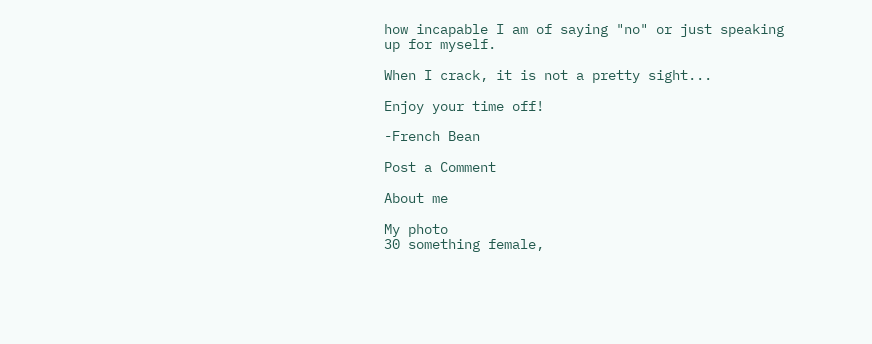how incapable I am of saying "no" or just speaking up for myself.

When I crack, it is not a pretty sight...

Enjoy your time off!

-French Bean

Post a Comment

About me

My photo
30 something female,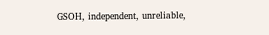GSOH, independent, unreliable,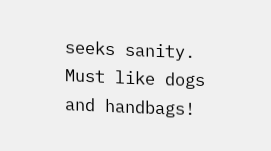seeks sanity. Must like dogs and handbags!